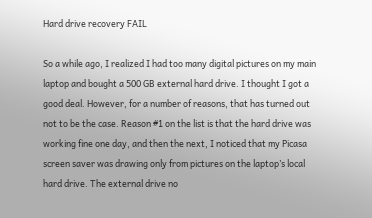Hard drive recovery FAIL

So a while ago, I realized I had too many digital pictures on my main laptop and bought a 500 GB external hard drive. I thought I got a good deal. However, for a number of reasons, that has turned out not to be the case. Reason #1 on the list is that the hard drive was working fine one day, and then the next, I noticed that my Picasa screen saver was drawing only from pictures on the laptop’s local hard drive. The external drive no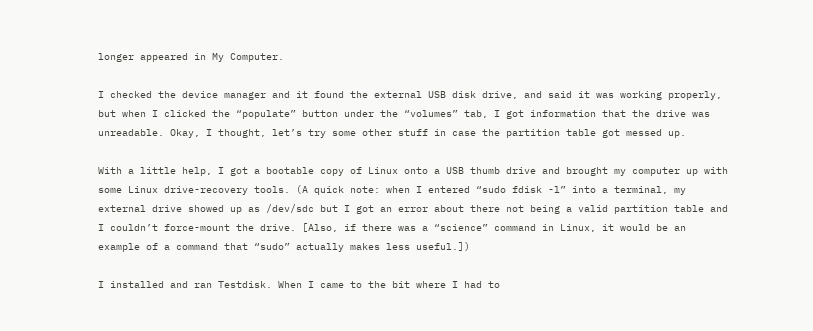longer appeared in My Computer.

I checked the device manager and it found the external USB disk drive, and said it was working properly, but when I clicked the “populate” button under the “volumes” tab, I got information that the drive was unreadable. Okay, I thought, let’s try some other stuff in case the partition table got messed up.

With a little help, I got a bootable copy of Linux onto a USB thumb drive and brought my computer up with some Linux drive-recovery tools. (A quick note: when I entered “sudo fdisk -l” into a terminal, my external drive showed up as /dev/sdc but I got an error about there not being a valid partition table and I couldn’t force-mount the drive. [Also, if there was a “science” command in Linux, it would be an example of a command that “sudo” actually makes less useful.])

I installed and ran Testdisk. When I came to the bit where I had to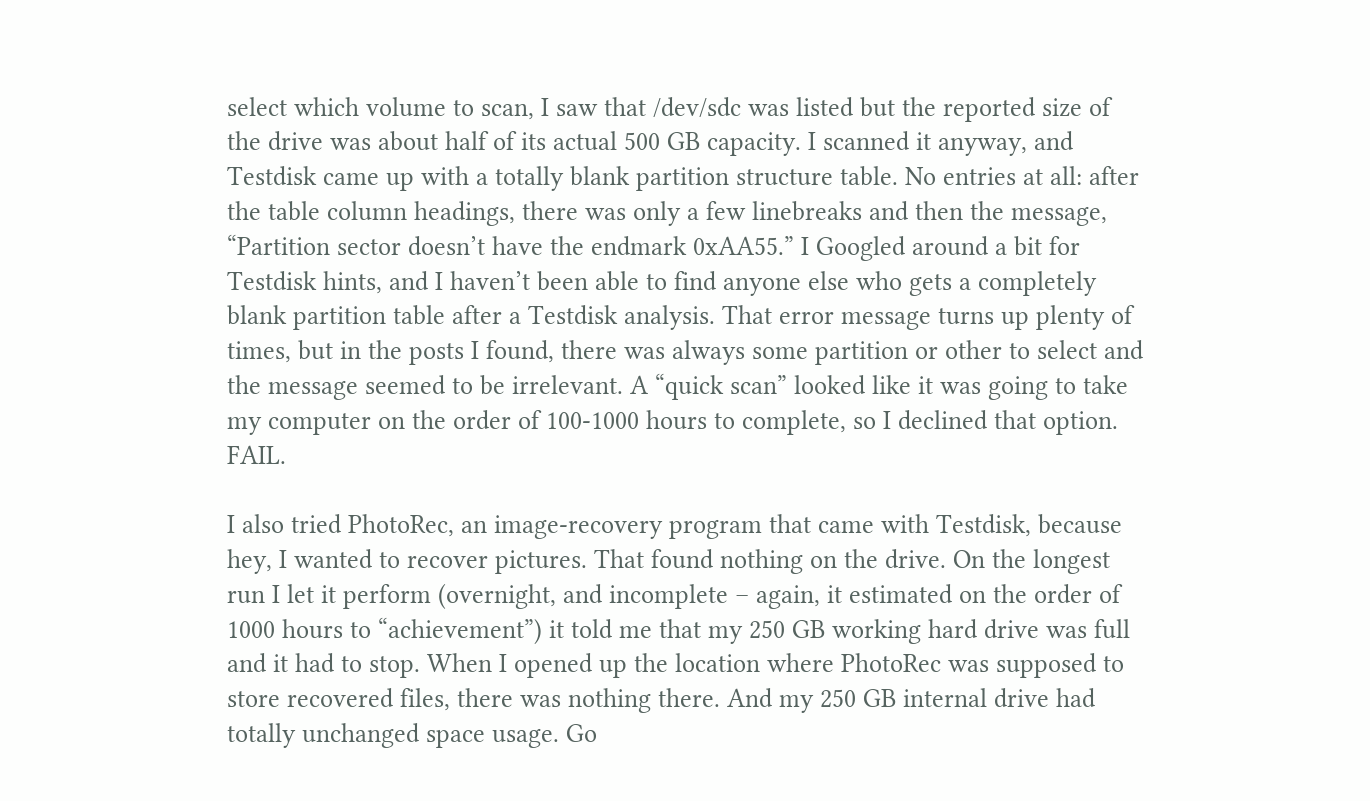select which volume to scan, I saw that /dev/sdc was listed but the reported size of the drive was about half of its actual 500 GB capacity. I scanned it anyway, and Testdisk came up with a totally blank partition structure table. No entries at all: after the table column headings, there was only a few linebreaks and then the message, “Partition sector doesn’t have the endmark 0xAA55.” I Googled around a bit for Testdisk hints, and I haven’t been able to find anyone else who gets a completely blank partition table after a Testdisk analysis. That error message turns up plenty of times, but in the posts I found, there was always some partition or other to select and the message seemed to be irrelevant. A “quick scan” looked like it was going to take my computer on the order of 100-1000 hours to complete, so I declined that option. FAIL.

I also tried PhotoRec, an image-recovery program that came with Testdisk, because hey, I wanted to recover pictures. That found nothing on the drive. On the longest run I let it perform (overnight, and incomplete – again, it estimated on the order of 1000 hours to “achievement”) it told me that my 250 GB working hard drive was full and it had to stop. When I opened up the location where PhotoRec was supposed to store recovered files, there was nothing there. And my 250 GB internal drive had totally unchanged space usage. Go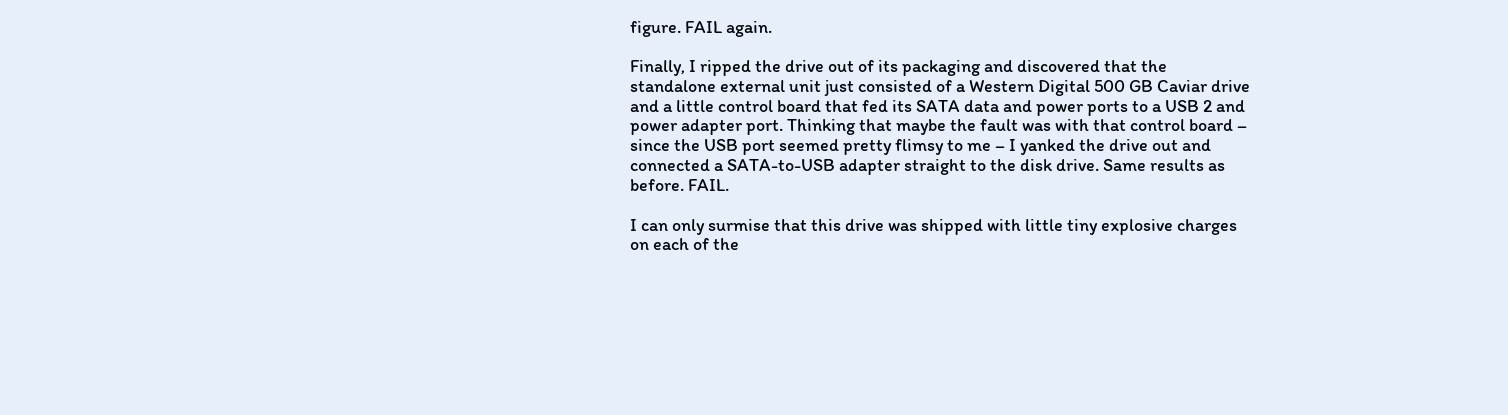figure. FAIL again.

Finally, I ripped the drive out of its packaging and discovered that the standalone external unit just consisted of a Western Digital 500 GB Caviar drive and a little control board that fed its SATA data and power ports to a USB 2 and power adapter port. Thinking that maybe the fault was with that control board – since the USB port seemed pretty flimsy to me – I yanked the drive out and connected a SATA-to-USB adapter straight to the disk drive. Same results as before. FAIL.

I can only surmise that this drive was shipped with little tiny explosive charges on each of the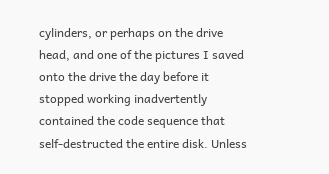cylinders, or perhaps on the drive head, and one of the pictures I saved onto the drive the day before it stopped working inadvertently contained the code sequence that self-destructed the entire disk. Unless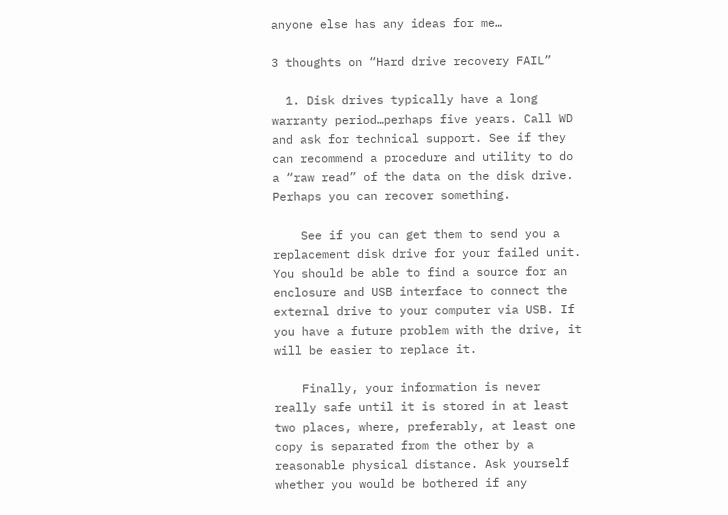anyone else has any ideas for me…

3 thoughts on “Hard drive recovery FAIL”

  1. Disk drives typically have a long warranty period…perhaps five years. Call WD and ask for technical support. See if they can recommend a procedure and utility to do a “raw read” of the data on the disk drive. Perhaps you can recover something.

    See if you can get them to send you a replacement disk drive for your failed unit. You should be able to find a source for an enclosure and USB interface to connect the external drive to your computer via USB. If you have a future problem with the drive, it will be easier to replace it.

    Finally, your information is never really safe until it is stored in at least two places, where, preferably, at least one copy is separated from the other by a reasonable physical distance. Ask yourself whether you would be bothered if any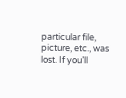particular file, picture, etc., was lost. If you’ll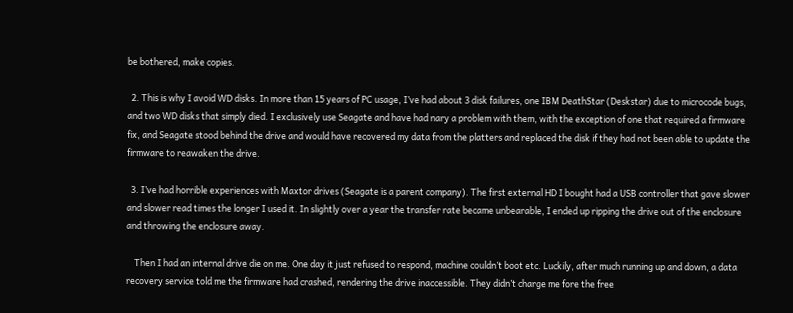be bothered, make copies.

  2. This is why I avoid WD disks. In more than 15 years of PC usage, I’ve had about 3 disk failures, one IBM DeathStar (Deskstar) due to microcode bugs, and two WD disks that simply died. I exclusively use Seagate and have had nary a problem with them, with the exception of one that required a firmware fix, and Seagate stood behind the drive and would have recovered my data from the platters and replaced the disk if they had not been able to update the firmware to reawaken the drive.

  3. I’ve had horrible experiences with Maxtor drives (Seagate is a parent company). The first external HD I bought had a USB controller that gave slower and slower read times the longer I used it. In slightly over a year the transfer rate became unbearable, I ended up ripping the drive out of the enclosure and throwing the enclosure away.

    Then I had an internal drive die on me. One day it just refused to respond, machine couldn’t boot etc. Luckily, after much running up and down, a data recovery service told me the firmware had crashed, rendering the drive inaccessible. They didn’t charge me fore the free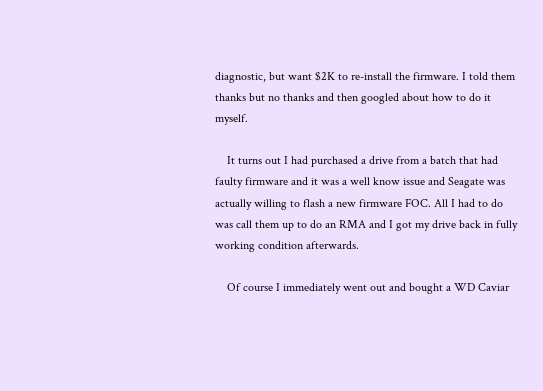diagnostic, but want $2K to re-install the firmware. I told them thanks but no thanks and then googled about how to do it myself.

    It turns out I had purchased a drive from a batch that had faulty firmware and it was a well know issue and Seagate was actually willing to flash a new firmware FOC. All I had to do was call them up to do an RMA and I got my drive back in fully working condition afterwards.

    Of course I immediately went out and bought a WD Caviar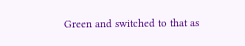Green and switched to that as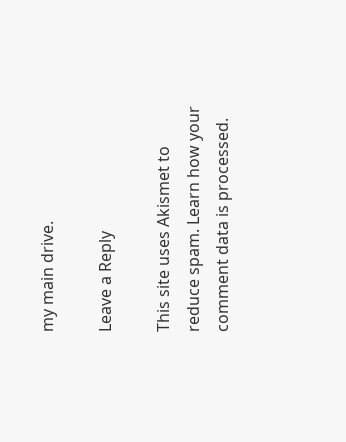my main drive.

Leave a Reply

This site uses Akismet to reduce spam. Learn how your comment data is processed.